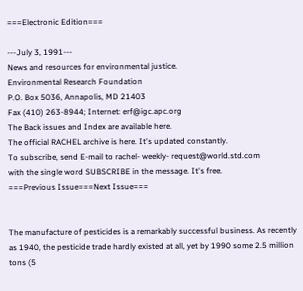===Electronic Edition===

---July 3, 1991---
News and resources for environmental justice.
Environmental Research Foundation
P.O. Box 5036, Annapolis, MD 21403
Fax (410) 263-8944; Internet: erf@igc.apc.org
The Back issues and Index are available here.
The official RACHEL archive is here. It's updated constantly.
To subscribe, send E-mail to rachel- weekly- request@world.std.com
with the single word SUBSCRIBE in the message. It's free.
===Previous Issue===Next Issue===


The manufacture of pesticides is a remarkably successful business. As recently as 1940, the pesticide trade hardly existed at all, yet by 1990 some 2.5 million tons (5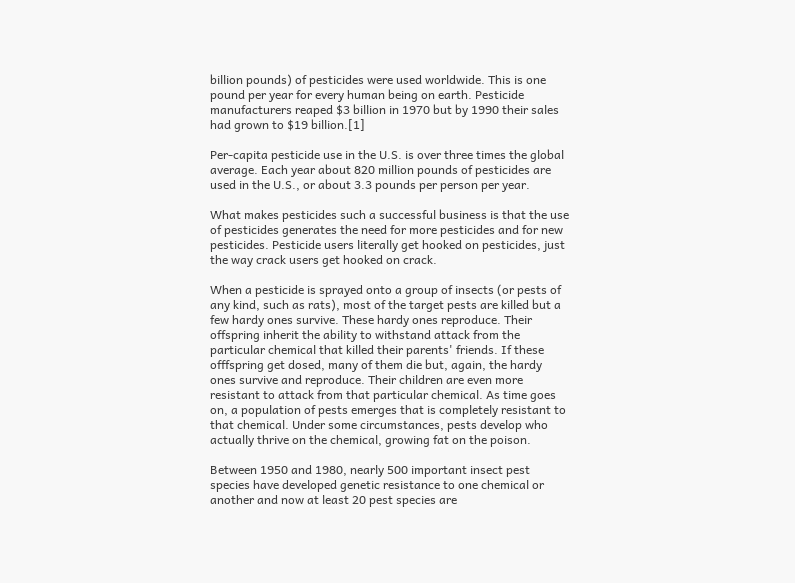billion pounds) of pesticides were used worldwide. This is one pound per year for every human being on earth. Pesticide manufacturers reaped $3 billion in 1970 but by 1990 their sales had grown to $19 billion.[1]

Per-capita pesticide use in the U.S. is over three times the global average. Each year about 820 million pounds of pesticides are used in the U.S., or about 3.3 pounds per person per year.

What makes pesticides such a successful business is that the use of pesticides generates the need for more pesticides and for new pesticides. Pesticide users literally get hooked on pesticides, just the way crack users get hooked on crack.

When a pesticide is sprayed onto a group of insects (or pests of any kind, such as rats), most of the target pests are killed but a few hardy ones survive. These hardy ones reproduce. Their offspring inherit the ability to withstand attack from the particular chemical that killed their parents' friends. If these offfspring get dosed, many of them die but, again, the hardy ones survive and reproduce. Their children are even more resistant to attack from that particular chemical. As time goes on, a population of pests emerges that is completely resistant to that chemical. Under some circumstances, pests develop who actually thrive on the chemical, growing fat on the poison.

Between 1950 and 1980, nearly 500 important insect pest species have developed genetic resistance to one chemical or another and now at least 20 pest species are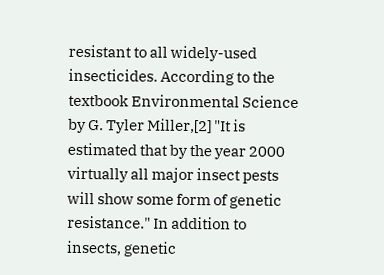resistant to all widely-used insecticides. According to the textbook Environmental Science by G. Tyler Miller,[2] "It is estimated that by the year 2000 virtually all major insect pests will show some form of genetic resistance." In addition to insects, genetic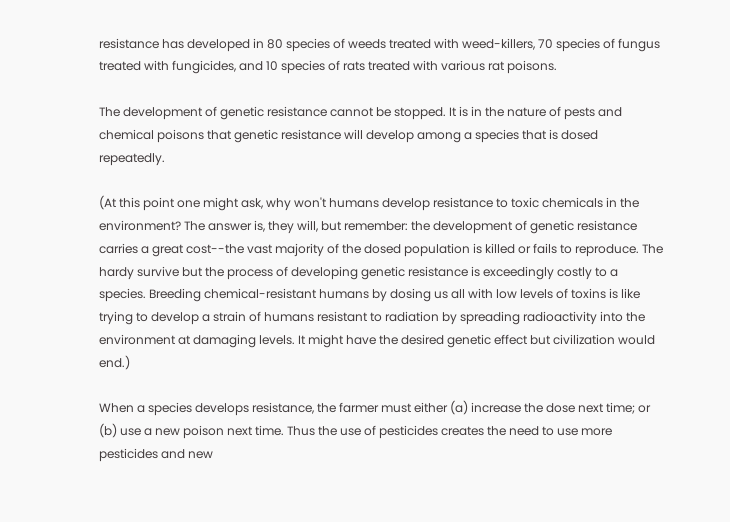resistance has developed in 80 species of weeds treated with weed-killers, 70 species of fungus treated with fungicides, and 10 species of rats treated with various rat poisons.

The development of genetic resistance cannot be stopped. It is in the nature of pests and chemical poisons that genetic resistance will develop among a species that is dosed repeatedly.

(At this point one might ask, why won't humans develop resistance to toxic chemicals in the environment? The answer is, they will, but remember: the development of genetic resistance carries a great cost--the vast majority of the dosed population is killed or fails to reproduce. The hardy survive but the process of developing genetic resistance is exceedingly costly to a species. Breeding chemical-resistant humans by dosing us all with low levels of toxins is like trying to develop a strain of humans resistant to radiation by spreading radioactivity into the environment at damaging levels. It might have the desired genetic effect but civilization would end.)

When a species develops resistance, the farmer must either (a) increase the dose next time; or (b) use a new poison next time. Thus the use of pesticides creates the need to use more pesticides and new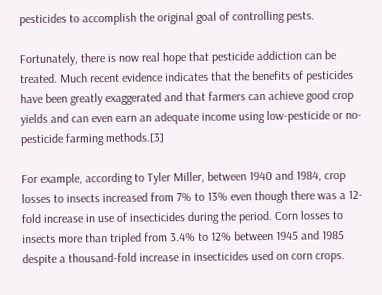pesticides to accomplish the original goal of controlling pests.

Fortunately, there is now real hope that pesticide addiction can be treated. Much recent evidence indicates that the benefits of pesticides have been greatly exaggerated and that farmers can achieve good crop yields and can even earn an adequate income using low-pesticide or no-pesticide farming methods.[3]

For example, according to Tyler Miller, between 1940 and 1984, crop losses to insects increased from 7% to 13% even though there was a 12-fold increase in use of insecticides during the period. Corn losses to insects more than tripled from 3.4% to 12% between 1945 and 1985 despite a thousand-fold increase in insecticides used on corn crops.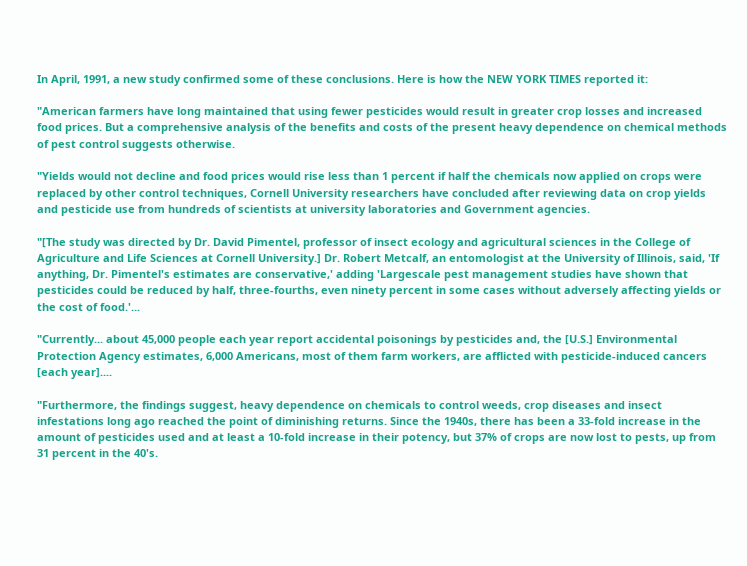In April, 1991, a new study confirmed some of these conclusions. Here is how the NEW YORK TIMES reported it:

"American farmers have long maintained that using fewer pesticides would result in greater crop losses and increased food prices. But a comprehensive analysis of the benefits and costs of the present heavy dependence on chemical methods of pest control suggests otherwise.

"Yields would not decline and food prices would rise less than 1 percent if half the chemicals now applied on crops were replaced by other control techniques, Cornell University researchers have concluded after reviewing data on crop yields and pesticide use from hundreds of scientists at university laboratories and Government agencies.

"[The study was directed by Dr. David Pimentel, professor of insect ecology and agricultural sciences in the College of Agriculture and Life Sciences at Cornell University.] Dr. Robert Metcalf, an entomologist at the University of Illinois, said, 'If anything, Dr. Pimentel's estimates are conservative,' adding 'Largescale pest management studies have shown that pesticides could be reduced by half, three-fourths, even ninety percent in some cases without adversely affecting yields or the cost of food.'...

"Currently... about 45,000 people each year report accidental poisonings by pesticides and, the [U.S.] Environmental Protection Agency estimates, 6,000 Americans, most of them farm workers, are afflicted with pesticide-induced cancers [each year]....

"Furthermore, the findings suggest, heavy dependence on chemicals to control weeds, crop diseases and insect infestations long ago reached the point of diminishing returns. Since the 1940s, there has been a 33-fold increase in the amount of pesticides used and at least a 10-fold increase in their potency, but 37% of crops are now lost to pests, up from 31 percent in the 40's.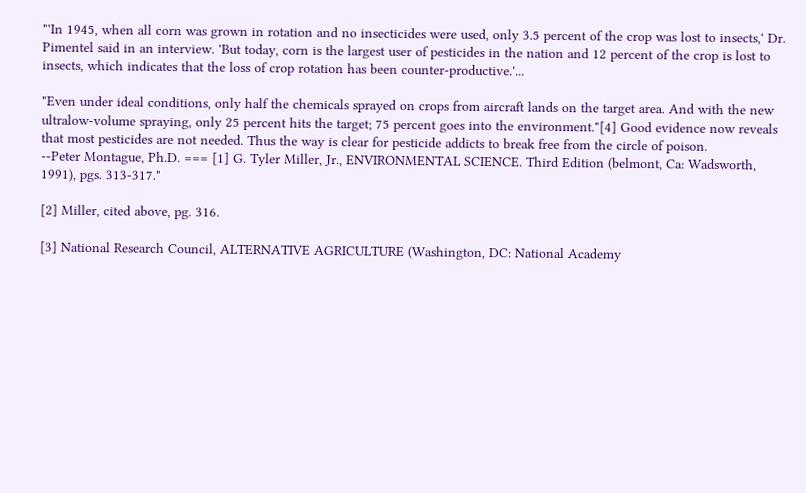"'In 1945, when all corn was grown in rotation and no insecticides were used, only 3.5 percent of the crop was lost to insects,' Dr. Pimentel said in an interview. 'But today, corn is the largest user of pesticides in the nation and 12 percent of the crop is lost to insects, which indicates that the loss of crop rotation has been counter-productive.'...

"Even under ideal conditions, only half the chemicals sprayed on crops from aircraft lands on the target area. And with the new ultralow-volume spraying, only 25 percent hits the target; 75 percent goes into the environment."[4] Good evidence now reveals that most pesticides are not needed. Thus the way is clear for pesticide addicts to break free from the circle of poison.
--Peter Montague, Ph.D. === [1] G. Tyler Miller, Jr., ENVIRONMENTAL SCIENCE. Third Edition (belmont, Ca: Wadsworth, 1991), pgs. 313-317."

[2] Miller, cited above, pg. 316.

[3] National Research Council, ALTERNATIVE AGRICULTURE (Washington, DC: National Academy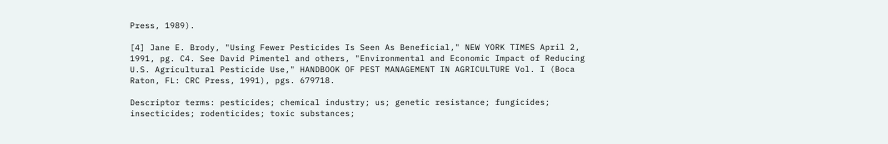Press, 1989).

[4] Jane E. Brody, "Using Fewer Pesticides Is Seen As Beneficial," NEW YORK TIMES April 2, 1991, pg. C4. See David Pimentel and others, "Environmental and Economic Impact of Reducing U.S. Agricultural Pesticide Use," HANDBOOK OF PEST MANAGEMENT IN AGRICULTURE Vol. I (Boca Raton, FL: CRC Press, 1991), pgs. 679718.

Descriptor terms: pesticides; chemical industry; us; genetic resistance; fungicides; insecticides; rodenticides; toxic substances;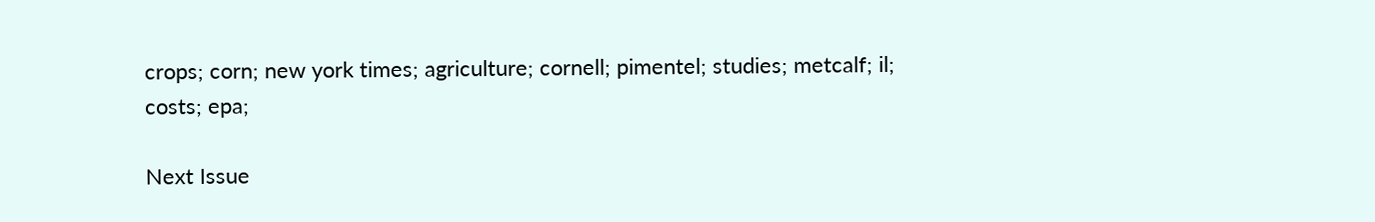crops; corn; new york times; agriculture; cornell; pimentel; studies; metcalf; il; costs; epa;

Next Issue